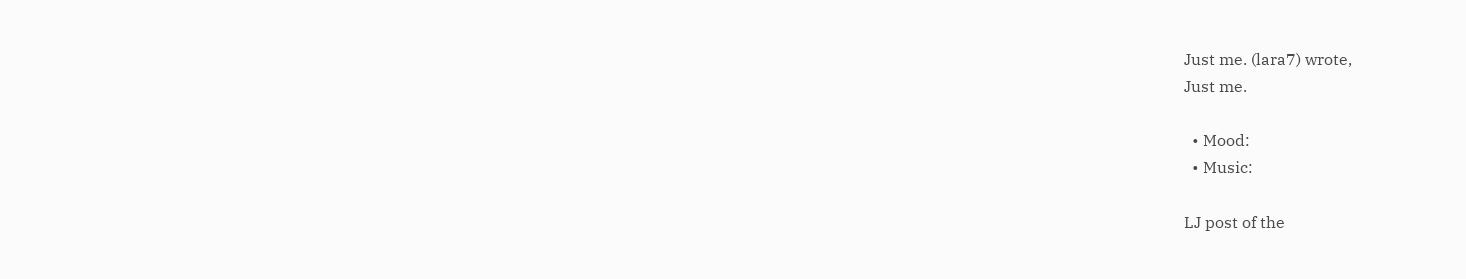Just me. (lara7) wrote,
Just me.

  • Mood:
  • Music:

LJ post of the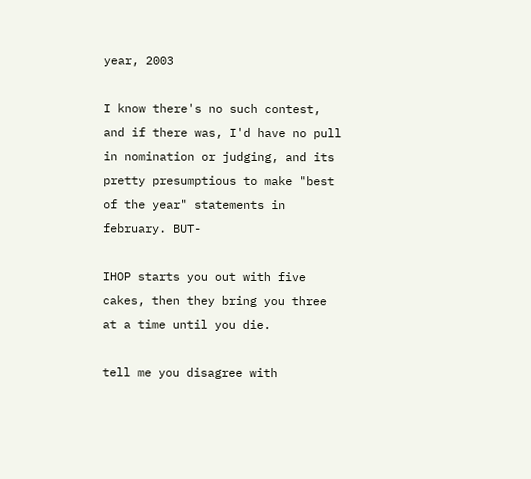year, 2003

I know there's no such contest, and if there was, I'd have no pull in nomination or judging, and its pretty presumptious to make "best of the year" statements in february. BUT-

IHOP starts you out with five cakes, then they bring you three at a time until you die.

tell me you disagree with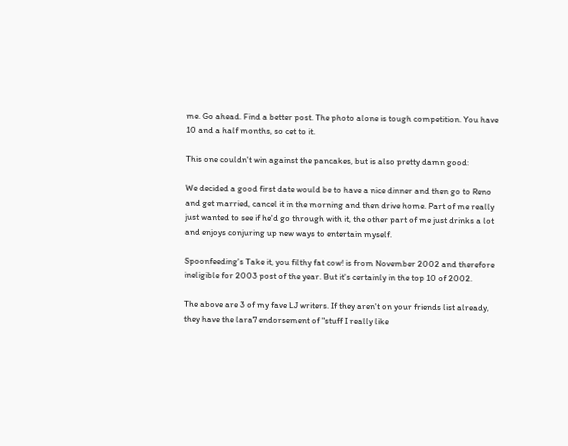me. Go ahead. Find a better post. The photo alone is tough competition. You have 10 and a half months, so cet to it.

This one couldn't win against the pancakes, but is also pretty damn good:

We decided a good first date would be to have a nice dinner and then go to Reno and get married, cancel it in the morning and then drive home. Part of me really just wanted to see if he'd go through with it, the other part of me just drinks a lot and enjoys conjuring up new ways to entertain myself.

Spoonfeeding's Take it, you filthy fat cow! is from November 2002 and therefore ineligible for 2003 post of the year. But it's certainly in the top 10 of 2002.

The above are 3 of my fave LJ writers. If they aren't on your friends list already, they have the lara7 endorsement of "stuff I really like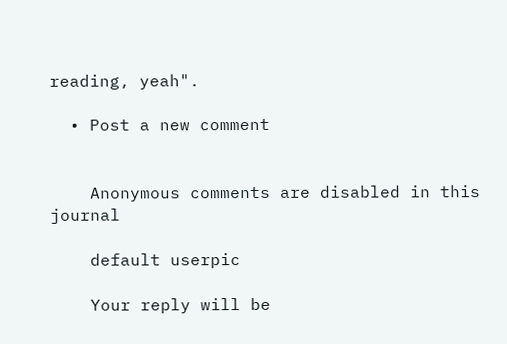reading, yeah".

  • Post a new comment


    Anonymous comments are disabled in this journal

    default userpic

    Your reply will be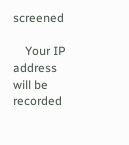screened

    Your IP address will be recorded